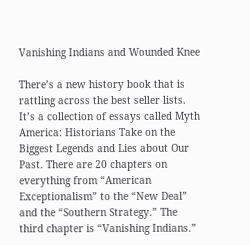Vanishing Indians and Wounded Knee

There’s a new history book that is rattling across the best seller lists. It’s a collection of essays called Myth America: Historians Take on the Biggest Legends and Lies about Our Past. There are 20 chapters on everything from “American Exceptionalism” to the “New Deal” and the “Southern Strategy.” The third chapter is “Vanishing Indians.”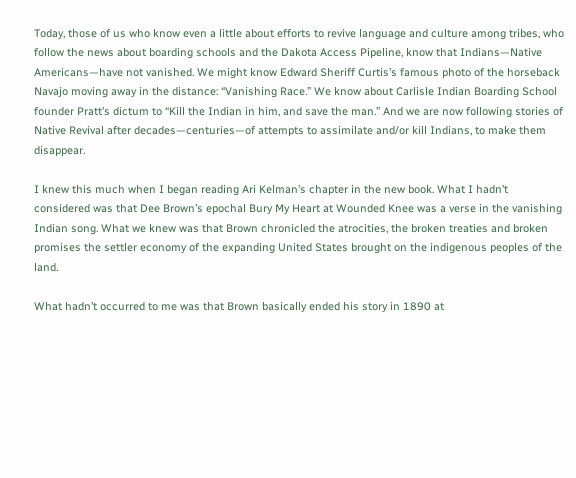Today, those of us who know even a little about efforts to revive language and culture among tribes, who follow the news about boarding schools and the Dakota Access Pipeline, know that Indians—Native Americans—have not vanished. We might know Edward Sheriff Curtis’s famous photo of the horseback Navajo moving away in the distance: “Vanishing Race.” We know about Carlisle Indian Boarding School founder Pratt’s dictum to “Kill the Indian in him, and save the man.” And we are now following stories of Native Revival after decades—centuries—of attempts to assimilate and/or kill Indians, to make them disappear.

I knew this much when I began reading Ari Kelman’s chapter in the new book. What I hadn’t considered was that Dee Brown’s epochal Bury My Heart at Wounded Knee was a verse in the vanishing Indian song. What we knew was that Brown chronicled the atrocities, the broken treaties and broken promises the settler economy of the expanding United States brought on the indigenous peoples of the land.

What hadn’t occurred to me was that Brown basically ended his story in 1890 at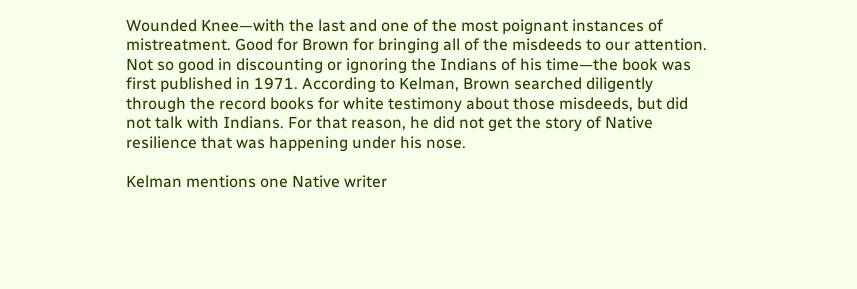Wounded Knee—with the last and one of the most poignant instances of mistreatment. Good for Brown for bringing all of the misdeeds to our attention. Not so good in discounting or ignoring the Indians of his time—the book was first published in 1971. According to Kelman, Brown searched diligently through the record books for white testimony about those misdeeds, but did not talk with Indians. For that reason, he did not get the story of Native resilience that was happening under his nose.

Kelman mentions one Native writer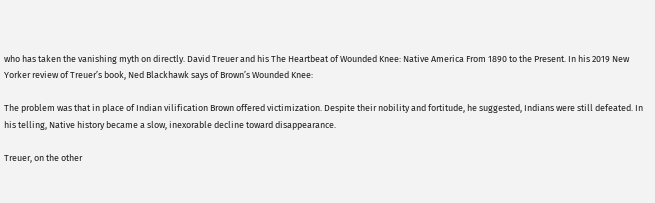who has taken the vanishing myth on directly. David Treuer and his The Heartbeat of Wounded Knee: Native America From 1890 to the Present. In his 2019 New Yorker review of Treuer’s book, Ned Blackhawk says of Brown’s Wounded Knee:

The problem was that in place of Indian vilification Brown offered victimization. Despite their nobility and fortitude, he suggested, Indians were still defeated. In his telling, Native history became a slow, inexorable decline toward disappearance.

Treuer, on the other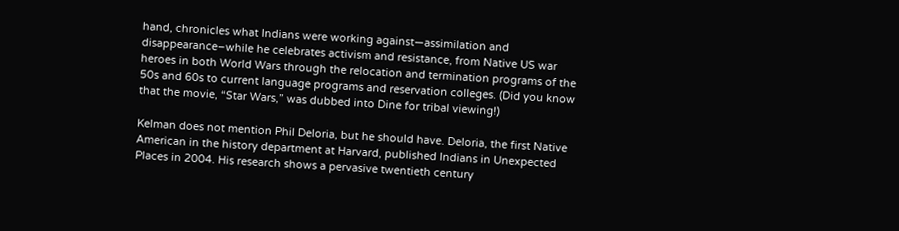hand, chronicles what Indians were working against—assimilation and disappearance–while he celebrates activism and resistance, from Native US war heroes in both World Wars through the relocation and termination programs of the 50s and 60s to current language programs and reservation colleges. (Did you know that the movie, “Star Wars,” was dubbed into Dine for tribal viewing!)

Kelman does not mention Phil Deloria, but he should have. Deloria, the first Native American in the history department at Harvard, published Indians in Unexpected Places in 2004. His research shows a pervasive twentieth century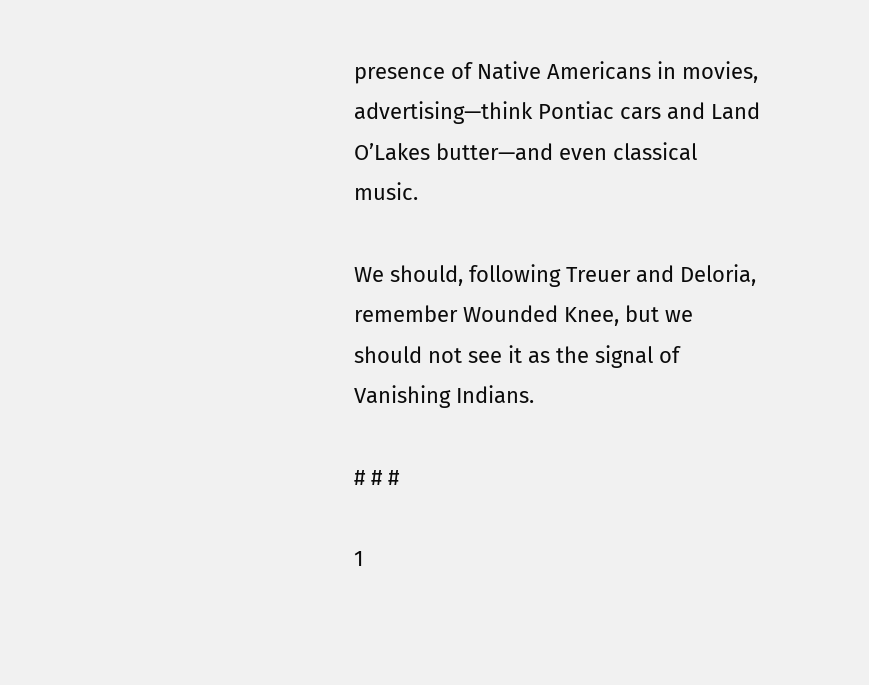presence of Native Americans in movies, advertising—think Pontiac cars and Land O’Lakes butter—and even classical music.

We should, following Treuer and Deloria, remember Wounded Knee, but we should not see it as the signal of Vanishing Indians.

# # #

1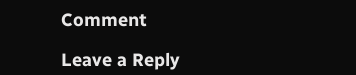Comment

Leave a Reply